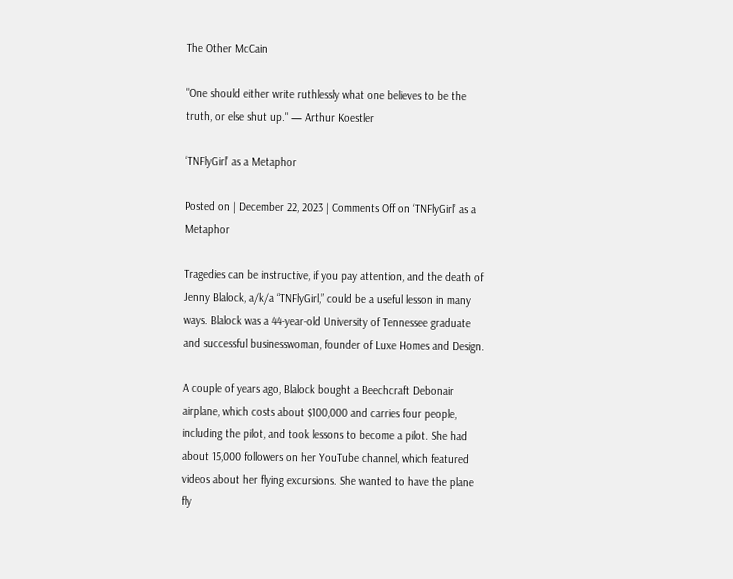The Other McCain

"One should either write ruthlessly what one believes to be the truth, or else shut up." — Arthur Koestler

‘TNFlyGirl’ as a Metaphor

Posted on | December 22, 2023 | Comments Off on ‘TNFlyGirl’ as a Metaphor

Tragedies can be instructive, if you pay attention, and the death of Jenny Blalock, a/k/a “TNFlyGirl,” could be a useful lesson in many ways. Blalock was a 44-year-old University of Tennessee graduate and successful businesswoman, founder of Luxe Homes and Design.

A couple of years ago, Blalock bought a Beechcraft Debonair airplane, which costs about $100,000 and carries four people, including the pilot, and took lessons to become a pilot. She had about 15,000 followers on her YouTube channel, which featured videos about her flying excursions. She wanted to have the plane fly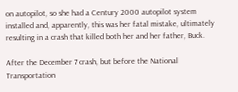on autopilot, so she had a Century 2000 autopilot system installed and, apparently, this was her fatal mistake, ultimately resulting in a crash that killed both her and her father, Buck.

After the December 7 crash, but before the National Transportation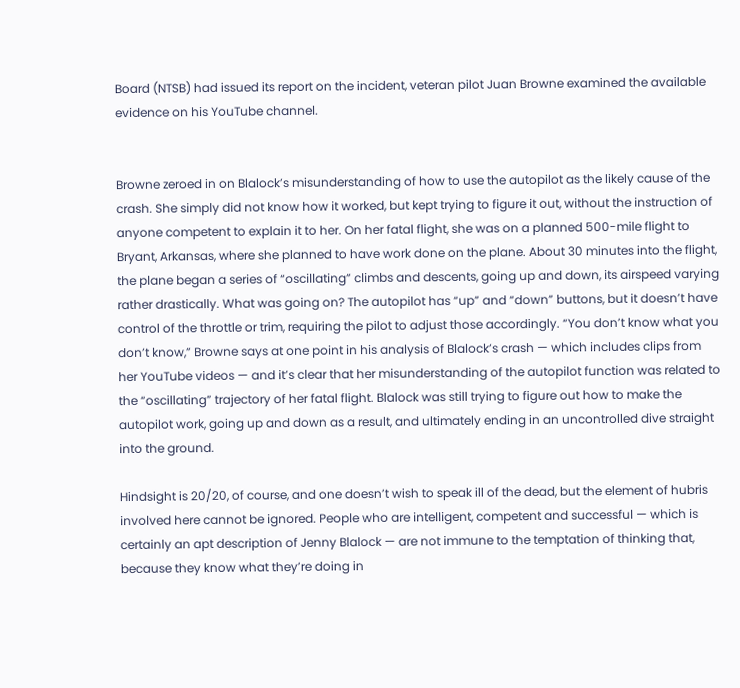Board (NTSB) had issued its report on the incident, veteran pilot Juan Browne examined the available evidence on his YouTube channel.


Browne zeroed in on Blalock’s misunderstanding of how to use the autopilot as the likely cause of the crash. She simply did not know how it worked, but kept trying to figure it out, without the instruction of anyone competent to explain it to her. On her fatal flight, she was on a planned 500-mile flight to Bryant, Arkansas, where she planned to have work done on the plane. About 30 minutes into the flight, the plane began a series of “oscillating” climbs and descents, going up and down, its airspeed varying rather drastically. What was going on? The autopilot has “up” and “down” buttons, but it doesn’t have control of the throttle or trim, requiring the pilot to adjust those accordingly. “You don’t know what you don’t know,” Browne says at one point in his analysis of Blalock’s crash — which includes clips from her YouTube videos — and it’s clear that her misunderstanding of the autopilot function was related to the “oscillating” trajectory of her fatal flight. Blalock was still trying to figure out how to make the autopilot work, going up and down as a result, and ultimately ending in an uncontrolled dive straight into the ground.

Hindsight is 20/20, of course, and one doesn’t wish to speak ill of the dead, but the element of hubris involved here cannot be ignored. People who are intelligent, competent and successful — which is certainly an apt description of Jenny Blalock — are not immune to the temptation of thinking that, because they know what they’re doing in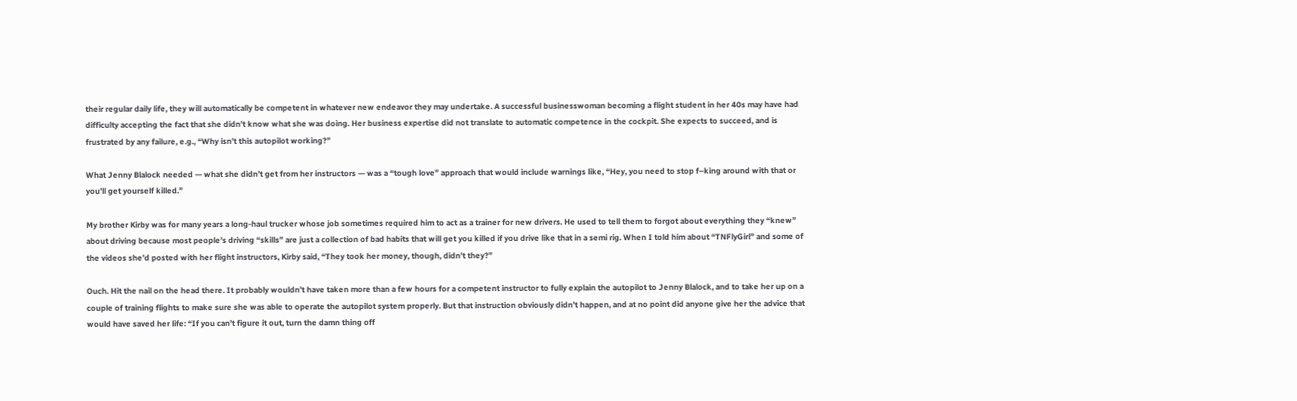their regular daily life, they will automatically be competent in whatever new endeavor they may undertake. A successful businesswoman becoming a flight student in her 40s may have had difficulty accepting the fact that she didn’t know what she was doing. Her business expertise did not translate to automatic competence in the cockpit. She expects to succeed, and is frustrated by any failure, e.g., “Why isn’t this autopilot working?”

What Jenny Blalock needed — what she didn’t get from her instructors — was a “tough love” approach that would include warnings like, “Hey, you need to stop f–king around with that or you’ll get yourself killed.”

My brother Kirby was for many years a long-haul trucker whose job sometimes required him to act as a trainer for new drivers. He used to tell them to forgot about everything they “knew” about driving because most people’s driving “skills” are just a collection of bad habits that will get you killed if you drive like that in a semi rig. When I told him about “TNFlyGirl” and some of the videos she’d posted with her flight instructors, Kirby said, “They took her money, though, didn’t they?”

Ouch. Hit the nail on the head there. It probably wouldn’t have taken more than a few hours for a competent instructor to fully explain the autopilot to Jenny Blalock, and to take her up on a couple of training flights to make sure she was able to operate the autopilot system properly. But that instruction obviously didn’t happen, and at no point did anyone give her the advice that would have saved her life: “If you can’t figure it out, turn the damn thing off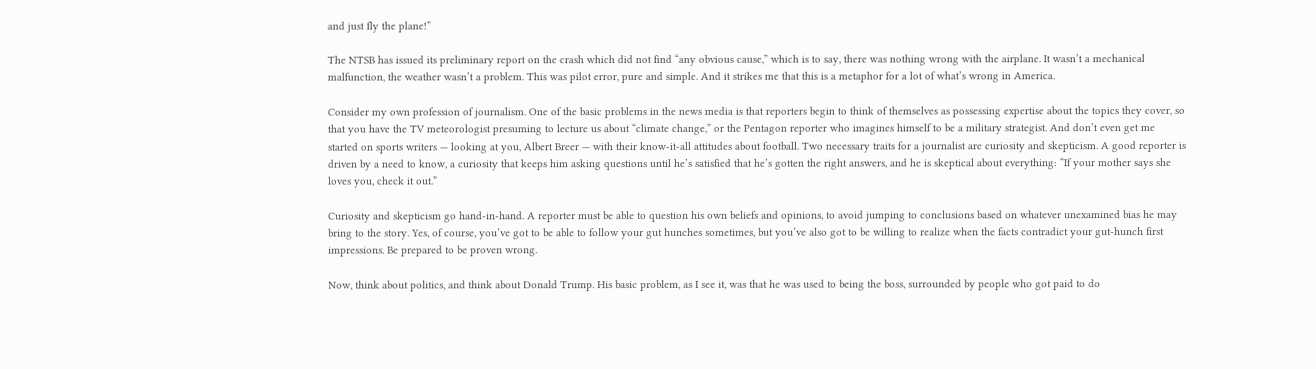and just fly the plane!”

The NTSB has issued its preliminary report on the crash which did not find “any obvious cause,” which is to say, there was nothing wrong with the airplane. It wasn’t a mechanical malfunction, the weather wasn’t a problem. This was pilot error, pure and simple. And it strikes me that this is a metaphor for a lot of what’s wrong in America.

Consider my own profession of journalism. One of the basic problems in the news media is that reporters begin to think of themselves as possessing expertise about the topics they cover, so that you have the TV meteorologist presuming to lecture us about “climate change,” or the Pentagon reporter who imagines himself to be a military strategist. And don’t even get me started on sports writers — looking at you, Albert Breer — with their know-it-all attitudes about football. Two necessary traits for a journalist are curiosity and skepticism. A good reporter is driven by a need to know, a curiosity that keeps him asking questions until he’s satisfied that he’s gotten the right answers, and he is skeptical about everything: “If your mother says she loves you, check it out.”

Curiosity and skepticism go hand-in-hand. A reporter must be able to question his own beliefs and opinions, to avoid jumping to conclusions based on whatever unexamined bias he may bring to the story. Yes, of course, you’ve got to be able to follow your gut hunches sometimes, but you’ve also got to be willing to realize when the facts contradict your gut-hunch first impressions. Be prepared to be proven wrong.

Now, think about politics, and think about Donald Trump. His basic problem, as I see it, was that he was used to being the boss, surrounded by people who got paid to do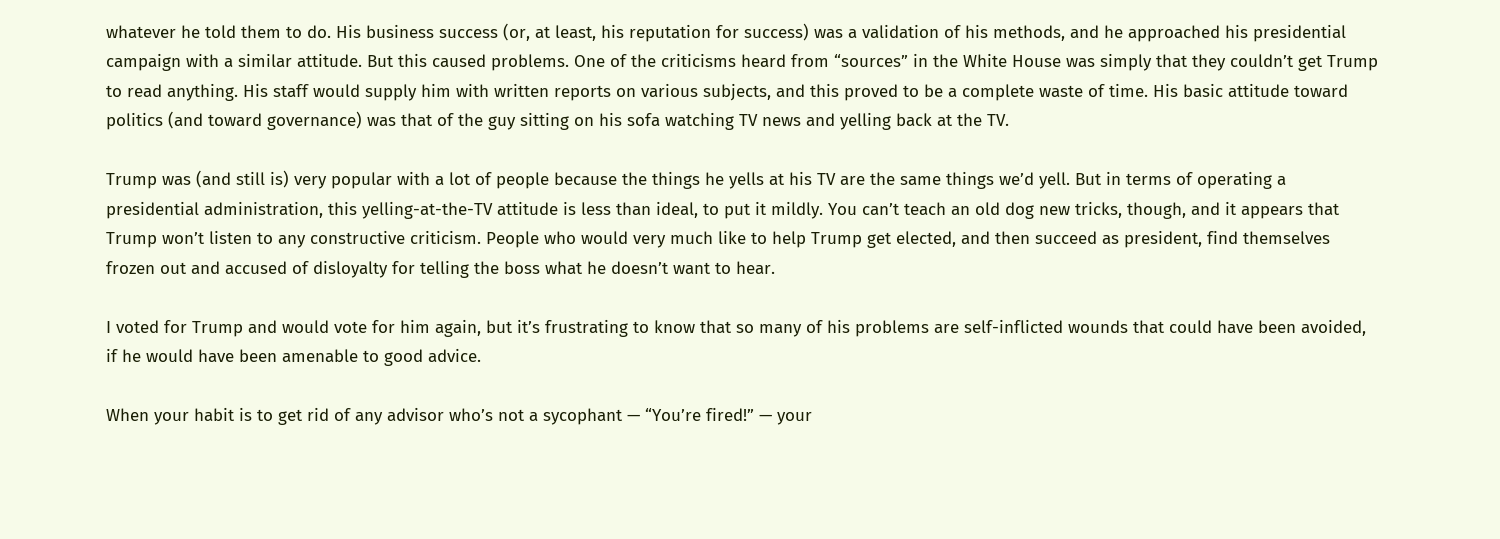whatever he told them to do. His business success (or, at least, his reputation for success) was a validation of his methods, and he approached his presidential campaign with a similar attitude. But this caused problems. One of the criticisms heard from “sources” in the White House was simply that they couldn’t get Trump to read anything. His staff would supply him with written reports on various subjects, and this proved to be a complete waste of time. His basic attitude toward politics (and toward governance) was that of the guy sitting on his sofa watching TV news and yelling back at the TV.

Trump was (and still is) very popular with a lot of people because the things he yells at his TV are the same things we’d yell. But in terms of operating a presidential administration, this yelling-at-the-TV attitude is less than ideal, to put it mildly. You can’t teach an old dog new tricks, though, and it appears that Trump won’t listen to any constructive criticism. People who would very much like to help Trump get elected, and then succeed as president, find themselves frozen out and accused of disloyalty for telling the boss what he doesn’t want to hear.

I voted for Trump and would vote for him again, but it’s frustrating to know that so many of his problems are self-inflicted wounds that could have been avoided, if he would have been amenable to good advice.

When your habit is to get rid of any advisor who’s not a sycophant — “You’re fired!” — your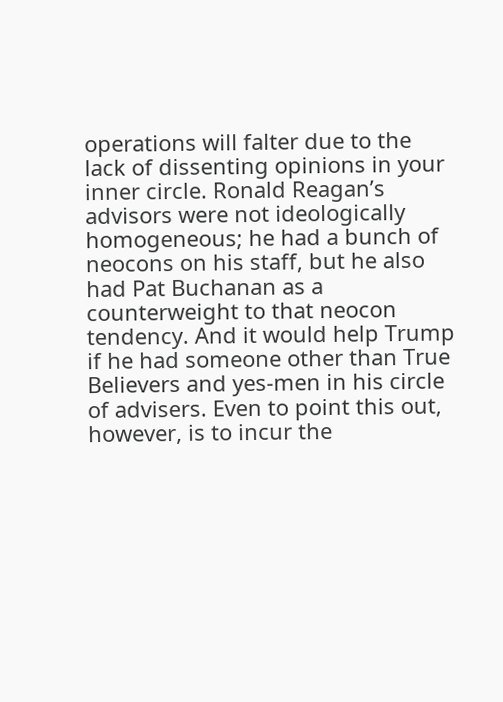operations will falter due to the lack of dissenting opinions in your inner circle. Ronald Reagan’s advisors were not ideologically homogeneous; he had a bunch of neocons on his staff, but he also had Pat Buchanan as a counterweight to that neocon tendency. And it would help Trump if he had someone other than True Believers and yes-men in his circle of advisers. Even to point this out, however, is to incur the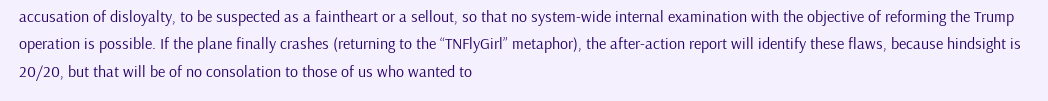accusation of disloyalty, to be suspected as a faintheart or a sellout, so that no system-wide internal examination with the objective of reforming the Trump operation is possible. If the plane finally crashes (returning to the “TNFlyGirl” metaphor), the after-action report will identify these flaws, because hindsight is 20/20, but that will be of no consolation to those of us who wanted to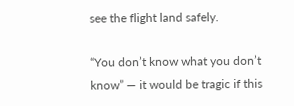see the flight land safely.

“You don’t know what you don’t know” — it would be tragic if this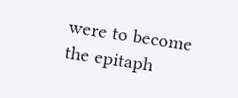were to become the epitaph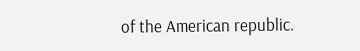of the American republic.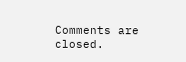Comments are closed.